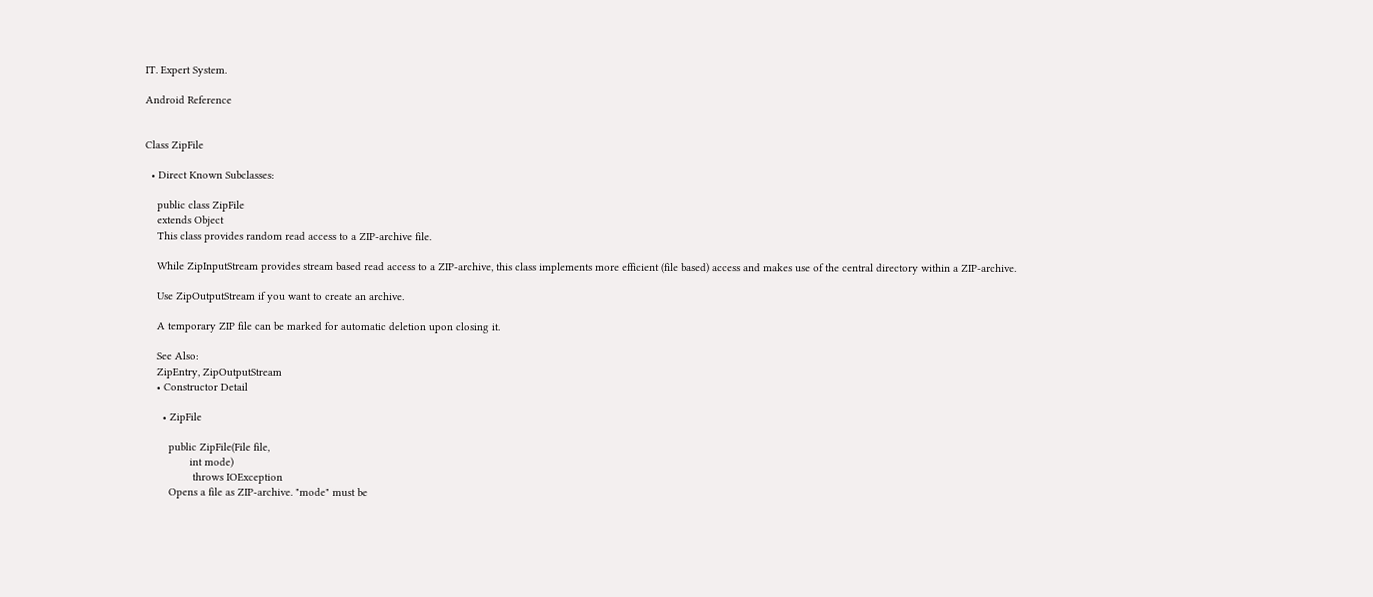IT. Expert System.

Android Reference


Class ZipFile

  • Direct Known Subclasses:

    public class ZipFile
    extends Object
    This class provides random read access to a ZIP-archive file.

    While ZipInputStream provides stream based read access to a ZIP-archive, this class implements more efficient (file based) access and makes use of the central directory within a ZIP-archive.

    Use ZipOutputStream if you want to create an archive.

    A temporary ZIP file can be marked for automatic deletion upon closing it.

    See Also:
    ZipEntry, ZipOutputStream
    • Constructor Detail

      • ZipFile

        public ZipFile(File file,
               int mode)
                throws IOException
        Opens a file as ZIP-archive. "mode" must be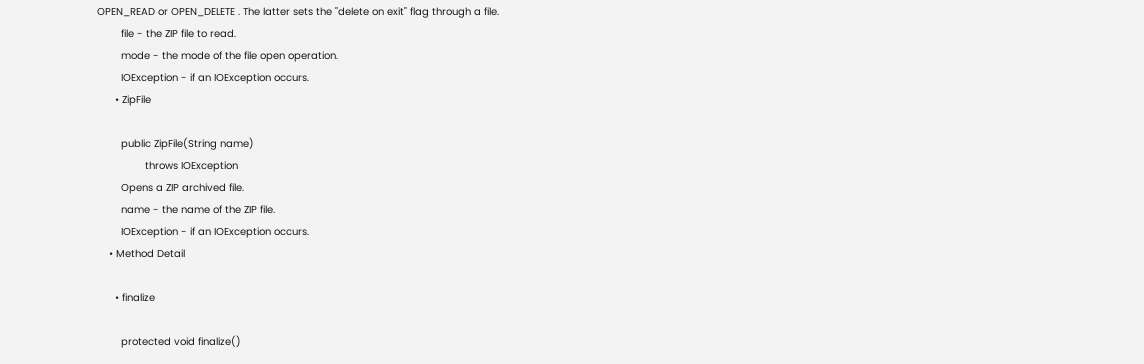OPEN_READ or OPEN_DELETE . The latter sets the "delete on exit" flag through a file.
        file - the ZIP file to read.
        mode - the mode of the file open operation.
        IOException - if an IOException occurs.
      • ZipFile

        public ZipFile(String name)
                throws IOException
        Opens a ZIP archived file.
        name - the name of the ZIP file.
        IOException - if an IOException occurs.
    • Method Detail

      • finalize

        protected void finalize()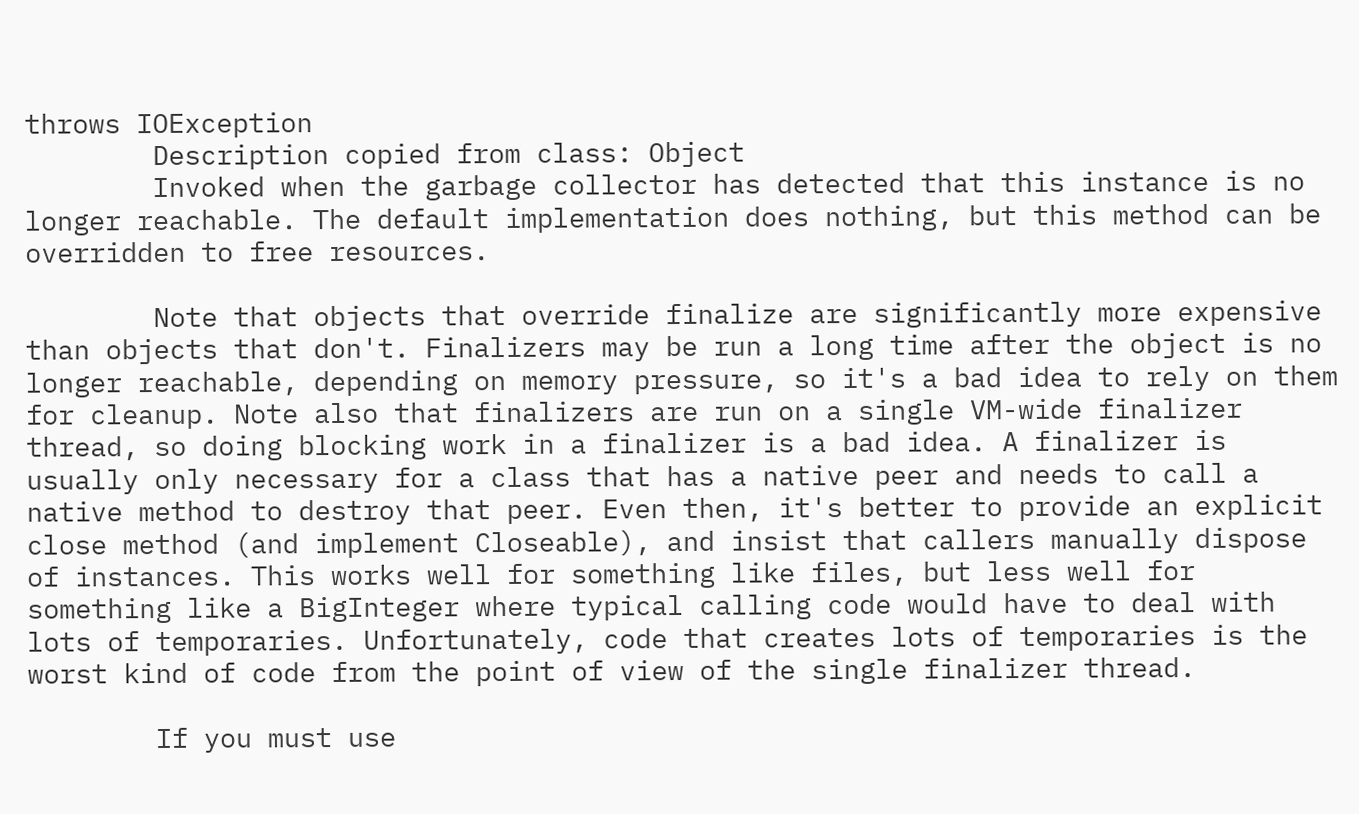throws IOException
        Description copied from class: Object
        Invoked when the garbage collector has detected that this instance is no longer reachable. The default implementation does nothing, but this method can be overridden to free resources.

        Note that objects that override finalize are significantly more expensive than objects that don't. Finalizers may be run a long time after the object is no longer reachable, depending on memory pressure, so it's a bad idea to rely on them for cleanup. Note also that finalizers are run on a single VM-wide finalizer thread, so doing blocking work in a finalizer is a bad idea. A finalizer is usually only necessary for a class that has a native peer and needs to call a native method to destroy that peer. Even then, it's better to provide an explicit close method (and implement Closeable), and insist that callers manually dispose of instances. This works well for something like files, but less well for something like a BigInteger where typical calling code would have to deal with lots of temporaries. Unfortunately, code that creates lots of temporaries is the worst kind of code from the point of view of the single finalizer thread.

        If you must use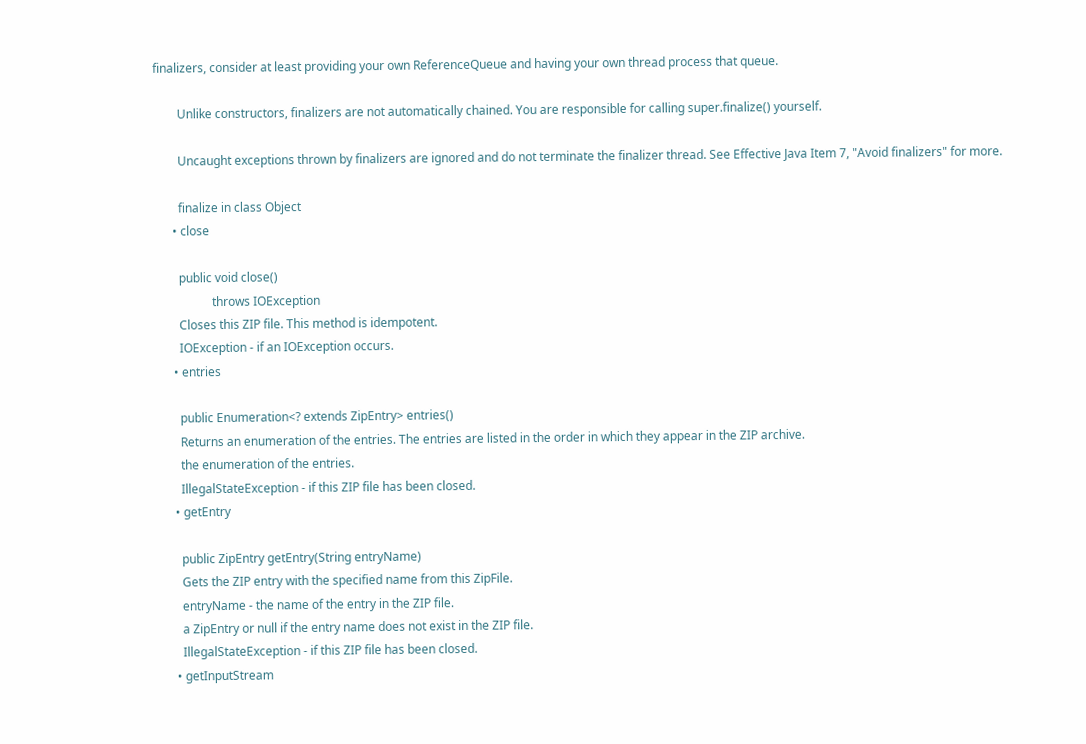finalizers, consider at least providing your own ReferenceQueue and having your own thread process that queue.

        Unlike constructors, finalizers are not automatically chained. You are responsible for calling super.finalize() yourself.

        Uncaught exceptions thrown by finalizers are ignored and do not terminate the finalizer thread. See Effective Java Item 7, "Avoid finalizers" for more.

        finalize in class Object
      • close

        public void close()
                   throws IOException
        Closes this ZIP file. This method is idempotent.
        IOException - if an IOException occurs.
      • entries

        public Enumeration<? extends ZipEntry> entries()
        Returns an enumeration of the entries. The entries are listed in the order in which they appear in the ZIP archive.
        the enumeration of the entries.
        IllegalStateException - if this ZIP file has been closed.
      • getEntry

        public ZipEntry getEntry(String entryName)
        Gets the ZIP entry with the specified name from this ZipFile.
        entryName - the name of the entry in the ZIP file.
        a ZipEntry or null if the entry name does not exist in the ZIP file.
        IllegalStateException - if this ZIP file has been closed.
      • getInputStream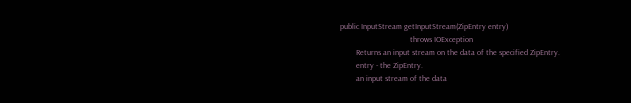public InputStream getInputStream(ZipEntry entry)
                                   throws IOException
        Returns an input stream on the data of the specified ZipEntry.
        entry - the ZipEntry.
        an input stream of the data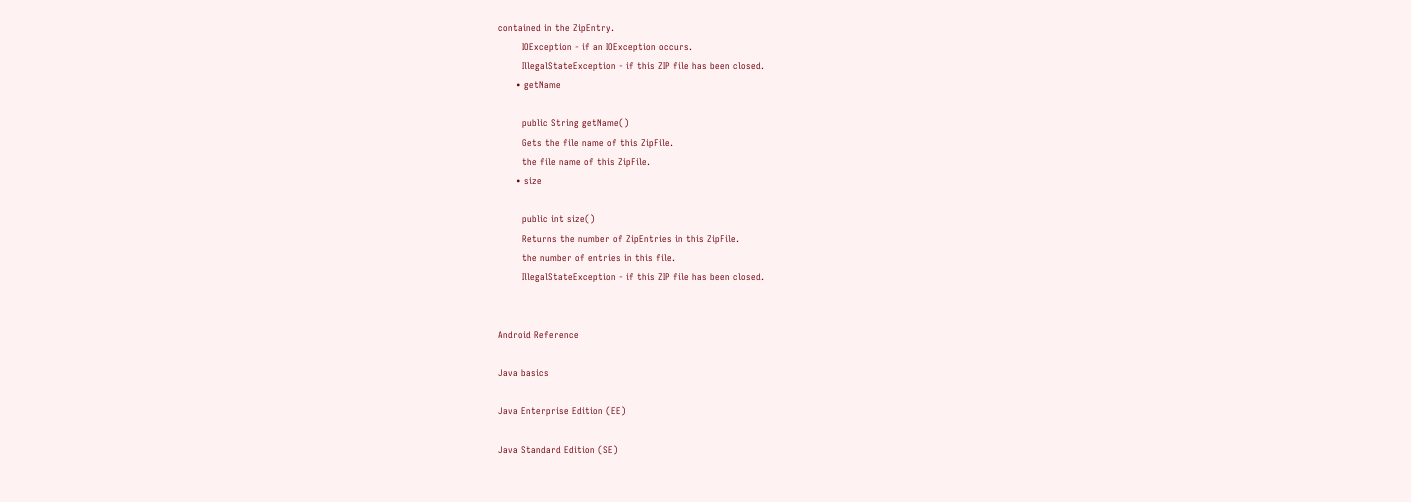contained in the ZipEntry.
        IOException - if an IOException occurs.
        IllegalStateException - if this ZIP file has been closed.
      • getName

        public String getName()
        Gets the file name of this ZipFile.
        the file name of this ZipFile.
      • size

        public int size()
        Returns the number of ZipEntries in this ZipFile.
        the number of entries in this file.
        IllegalStateException - if this ZIP file has been closed.


Android Reference

Java basics

Java Enterprise Edition (EE)

Java Standard Edition (SE)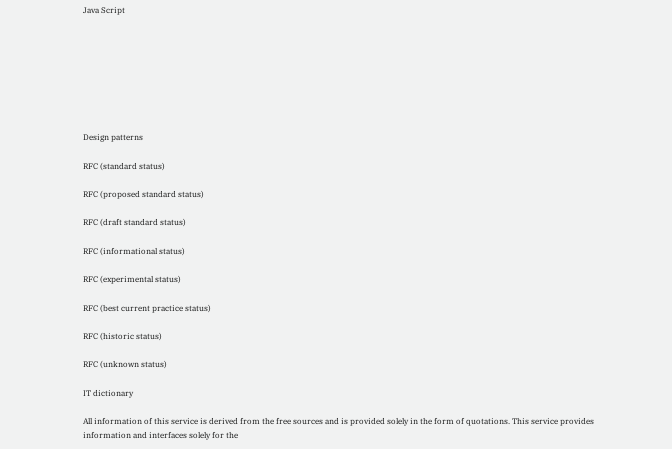Java Script








Design patterns

RFC (standard status)

RFC (proposed standard status)

RFC (draft standard status)

RFC (informational status)

RFC (experimental status)

RFC (best current practice status)

RFC (historic status)

RFC (unknown status)

IT dictionary

All information of this service is derived from the free sources and is provided solely in the form of quotations. This service provides information and interfaces solely for the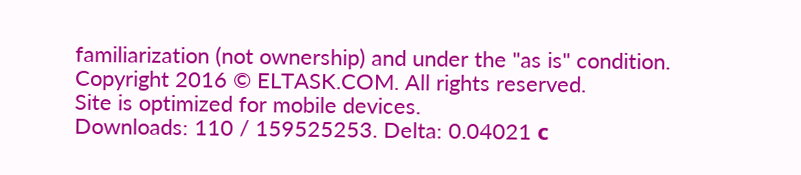familiarization (not ownership) and under the "as is" condition.
Copyright 2016 © ELTASK.COM. All rights reserved.
Site is optimized for mobile devices.
Downloads: 110 / 159525253. Delta: 0.04021 с